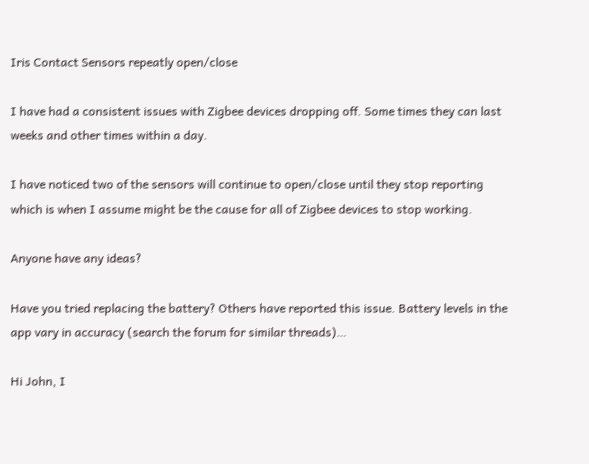Iris Contact Sensors repeatly open/close

I have had a consistent issues with Zigbee devices dropping off. Some times they can last weeks and other times within a day.

I have noticed two of the sensors will continue to open/close until they stop reporting which is when I assume might be the cause for all of Zigbee devices to stop working.

Anyone have any ideas?

Have you tried replacing the battery? Others have reported this issue. Battery levels in the app vary in accuracy (search the forum for similar threads)…

Hi John, I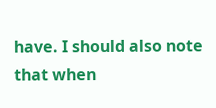have. I should also note that when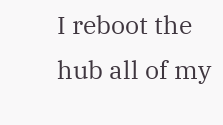I reboot the hub all of my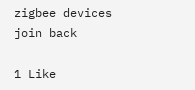zigbee devices join back

1 Like